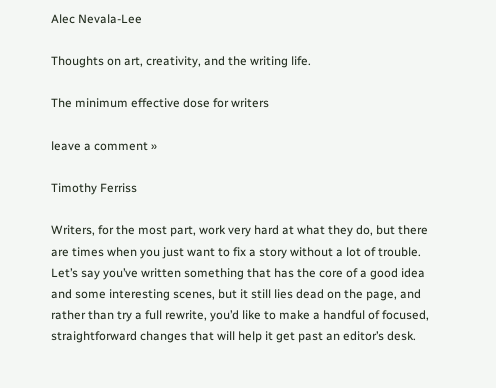Alec Nevala-Lee

Thoughts on art, creativity, and the writing life.

The minimum effective dose for writers

leave a comment »

Timothy Ferriss

Writers, for the most part, work very hard at what they do, but there are times when you just want to fix a story without a lot of trouble. Let’s say you’ve written something that has the core of a good idea and some interesting scenes, but it still lies dead on the page, and rather than try a full rewrite, you’d like to make a handful of focused, straightforward changes that will help it get past an editor’s desk.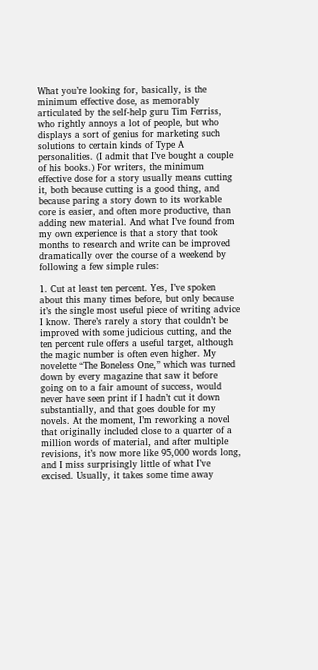What you’re looking for, basically, is the minimum effective dose, as memorably articulated by the self-help guru Tim Ferriss, who rightly annoys a lot of people, but who displays a sort of genius for marketing such solutions to certain kinds of Type A personalities. (I admit that I’ve bought a couple of his books.) For writers, the minimum effective dose for a story usually means cutting it, both because cutting is a good thing, and because paring a story down to its workable core is easier, and often more productive, than adding new material. And what I’ve found from my own experience is that a story that took months to research and write can be improved dramatically over the course of a weekend by following a few simple rules:

1. Cut at least ten percent. Yes, I’ve spoken about this many times before, but only because it’s the single most useful piece of writing advice I know. There’s rarely a story that couldn’t be improved with some judicious cutting, and the ten percent rule offers a useful target, although the magic number is often even higher. My novelette “The Boneless One,” which was turned down by every magazine that saw it before going on to a fair amount of success, would never have seen print if I hadn’t cut it down substantially, and that goes double for my novels. At the moment, I’m reworking a novel that originally included close to a quarter of a million words of material, and after multiple revisions, it’s now more like 95,000 words long, and I miss surprisingly little of what I’ve excised. Usually, it takes some time away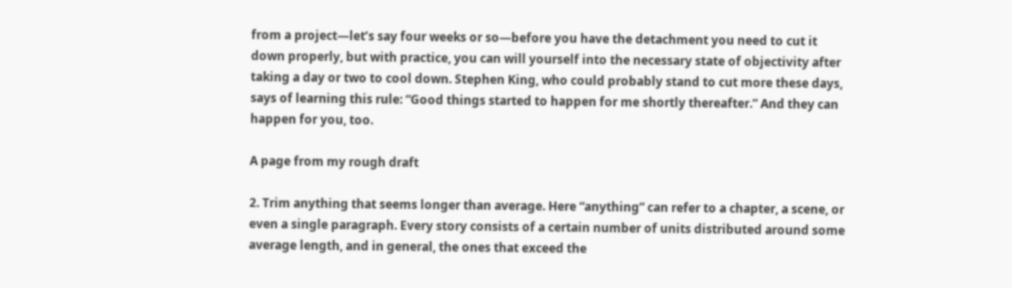from a project—let’s say four weeks or so—before you have the detachment you need to cut it down properly, but with practice, you can will yourself into the necessary state of objectivity after taking a day or two to cool down. Stephen King, who could probably stand to cut more these days, says of learning this rule: “Good things started to happen for me shortly thereafter.” And they can happen for you, too.

A page from my rough draft

2. Trim anything that seems longer than average. Here “anything” can refer to a chapter, a scene, or even a single paragraph. Every story consists of a certain number of units distributed around some average length, and in general, the ones that exceed the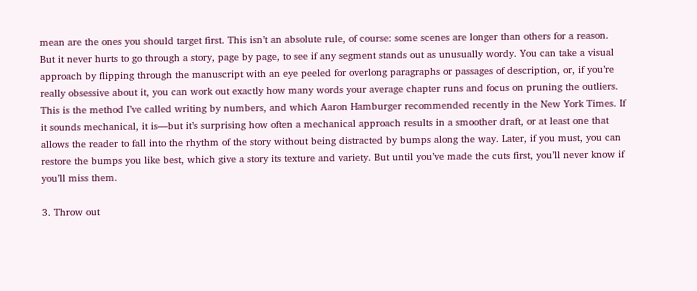mean are the ones you should target first. This isn’t an absolute rule, of course: some scenes are longer than others for a reason. But it never hurts to go through a story, page by page, to see if any segment stands out as unusually wordy. You can take a visual approach by flipping through the manuscript with an eye peeled for overlong paragraphs or passages of description, or, if you’re really obsessive about it, you can work out exactly how many words your average chapter runs and focus on pruning the outliers. This is the method I’ve called writing by numbers, and which Aaron Hamburger recommended recently in the New York Times. If it sounds mechanical, it is—but it’s surprising how often a mechanical approach results in a smoother draft, or at least one that allows the reader to fall into the rhythm of the story without being distracted by bumps along the way. Later, if you must, you can restore the bumps you like best, which give a story its texture and variety. But until you’ve made the cuts first, you’ll never know if you’ll miss them.

3. Throw out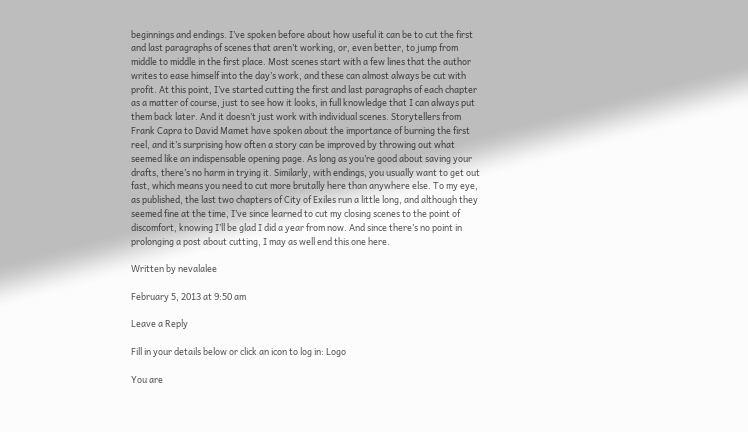beginnings and endings. I’ve spoken before about how useful it can be to cut the first and last paragraphs of scenes that aren’t working, or, even better, to jump from middle to middle in the first place. Most scenes start with a few lines that the author writes to ease himself into the day’s work, and these can almost always be cut with profit. At this point, I’ve started cutting the first and last paragraphs of each chapter as a matter of course, just to see how it looks, in full knowledge that I can always put them back later. And it doesn’t just work with individual scenes. Storytellers from Frank Capra to David Mamet have spoken about the importance of burning the first reel, and it’s surprising how often a story can be improved by throwing out what seemed like an indispensable opening page. As long as you’re good about saving your drafts, there’s no harm in trying it. Similarly, with endings, you usually want to get out fast, which means you need to cut more brutally here than anywhere else. To my eye, as published, the last two chapters of City of Exiles run a little long, and although they seemed fine at the time, I’ve since learned to cut my closing scenes to the point of discomfort, knowing I’ll be glad I did a year from now. And since there’s no point in prolonging a post about cutting, I may as well end this one here.

Written by nevalalee

February 5, 2013 at 9:50 am

Leave a Reply

Fill in your details below or click an icon to log in: Logo

You are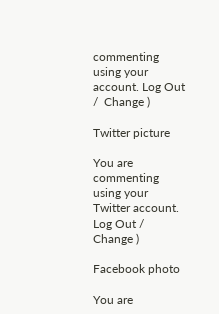commenting using your account. Log Out /  Change )

Twitter picture

You are commenting using your Twitter account. Log Out /  Change )

Facebook photo

You are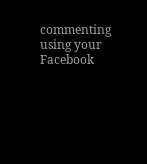commenting using your Facebook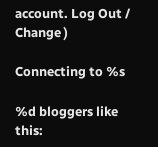account. Log Out /  Change )

Connecting to %s

%d bloggers like this: